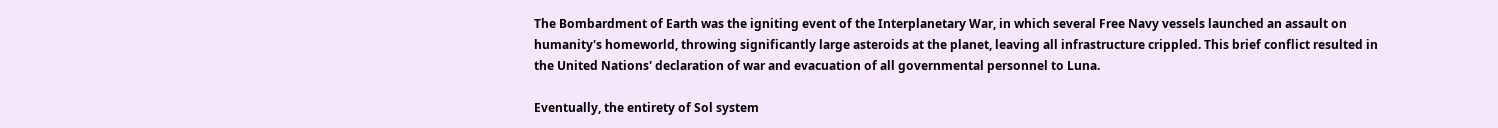The Bombardment of Earth was the igniting event of the Interplanetary War, in which several Free Navy vessels launched an assault on humanity's homeworld, throwing significantly large asteroids at the planet, leaving all infrastructure crippled. This brief conflict resulted in the United Nations' declaration of war and evacuation of all governmental personnel to Luna.

Eventually, the entirety of Sol system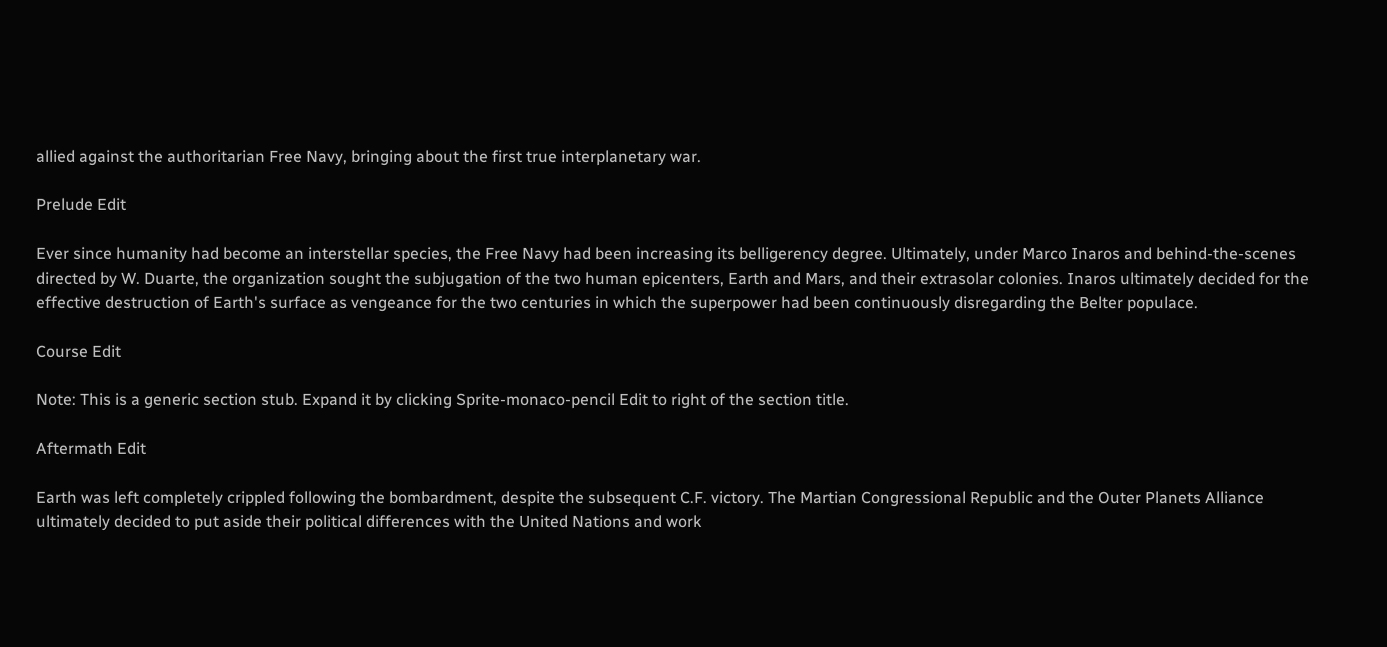allied against the authoritarian Free Navy, bringing about the first true interplanetary war.

Prelude Edit

Ever since humanity had become an interstellar species, the Free Navy had been increasing its belligerency degree. Ultimately, under Marco Inaros and behind-the-scenes directed by W. Duarte, the organization sought the subjugation of the two human epicenters, Earth and Mars, and their extrasolar colonies. Inaros ultimately decided for the effective destruction of Earth's surface as vengeance for the two centuries in which the superpower had been continuously disregarding the Belter populace.

Course Edit

Note: This is a generic section stub. Expand it by clicking Sprite-monaco-pencil Edit to right of the section title.

Aftermath Edit

Earth was left completely crippled following the bombardment, despite the subsequent C.F. victory. The Martian Congressional Republic and the Outer Planets Alliance ultimately decided to put aside their political differences with the United Nations and work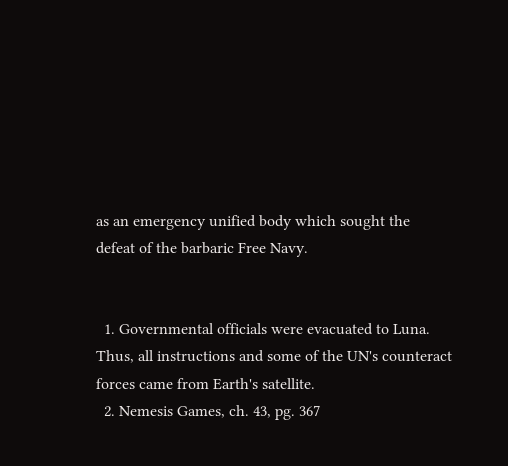as an emergency unified body which sought the defeat of the barbaric Free Navy.


  1. Governmental officials were evacuated to Luna. Thus, all instructions and some of the UN's counteract forces came from Earth's satellite.
  2. Nemesis Games, ch. 43, pg. 367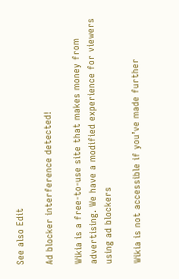See also Edit

Ad blocker interference detected!

Wikia is a free-to-use site that makes money from advertising. We have a modified experience for viewers using ad blockers

Wikia is not accessible if you’ve made further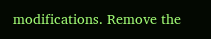modifications. Remove the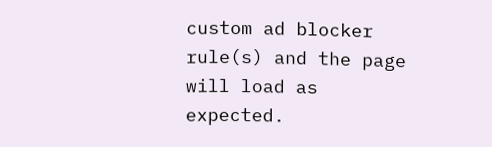custom ad blocker rule(s) and the page will load as expected.